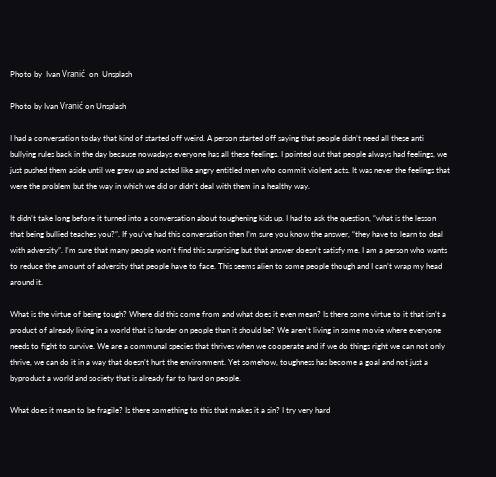Photo by  Ivan Vranić  on  Unsplash

Photo by Ivan Vranić on Unsplash

I had a conversation today that kind of started off weird. A person started off saying that people didn’t need all these anti bullying rules back in the day because nowadays everyone has all these feelings. I pointed out that people always had feelings, we just pushed them aside until we grew up and acted like angry entitled men who commit violent acts. It was never the feelings that were the problem but the way in which we did or didn’t deal with them in a healthy way.

It didn’t take long before it turned into a conversation about toughening kids up. I had to ask the question, “what is the lesson that being bullied teaches you?”. If you’ve had this conversation then I’m sure you know the answer, “they have to learn to deal with adversity”. I’m sure that many people won’t find this surprising but that answer doesn’t satisfy me. I am a person who wants to reduce the amount of adversity that people have to face. This seems alien to some people though and I can’t wrap my head around it.

What is the virtue of being tough? Where did this come from and what does it even mean? Is there some virtue to it that isn’t a product of already living in a world that is harder on people than it should be? We aren’t living in some movie where everyone needs to fight to survive. We are a communal species that thrives when we cooperate and if we do things right we can not only thrive, we can do it in a way that doesn’t hurt the environment. Yet somehow, toughness has become a goal and not just a byproduct a world and society that is already far to hard on people.

What does it mean to be fragile? Is there something to this that makes it a sin? I try very hard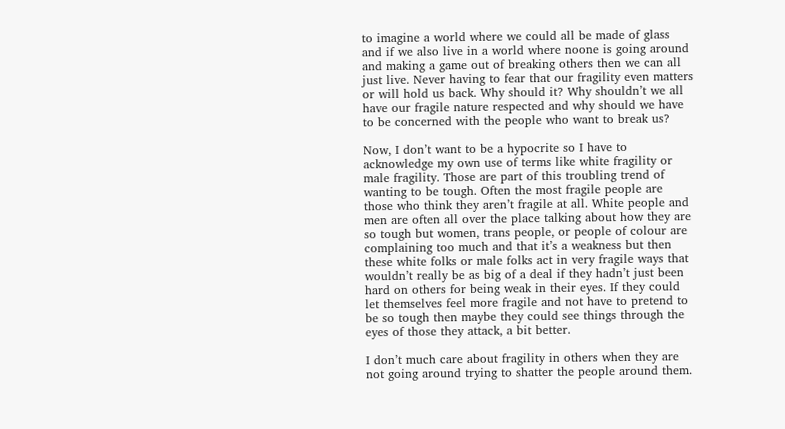to imagine a world where we could all be made of glass and if we also live in a world where noone is going around and making a game out of breaking others then we can all just live. Never having to fear that our fragility even matters or will hold us back. Why should it? Why shouldn’t we all have our fragile nature respected and why should we have to be concerned with the people who want to break us?

Now, I don’t want to be a hypocrite so I have to acknowledge my own use of terms like white fragility or male fragility. Those are part of this troubling trend of wanting to be tough. Often the most fragile people are those who think they aren’t fragile at all. White people and men are often all over the place talking about how they are so tough but women, trans people, or people of colour are complaining too much and that it’s a weakness but then these white folks or male folks act in very fragile ways that wouldn’t really be as big of a deal if they hadn’t just been hard on others for being weak in their eyes. If they could let themselves feel more fragile and not have to pretend to be so tough then maybe they could see things through the eyes of those they attack, a bit better.

I don’t much care about fragility in others when they are not going around trying to shatter the people around them.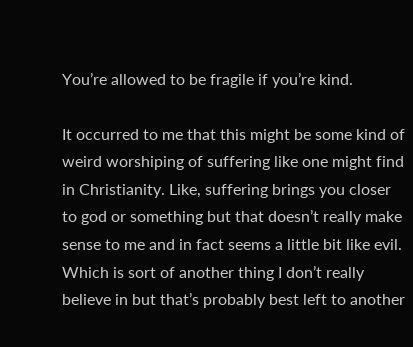You’re allowed to be fragile if you’re kind.

It occurred to me that this might be some kind of weird worshiping of suffering like one might find in Christianity. Like, suffering brings you closer to god or something but that doesn’t really make sense to me and in fact seems a little bit like evil. Which is sort of another thing I don’t really believe in but that’s probably best left to another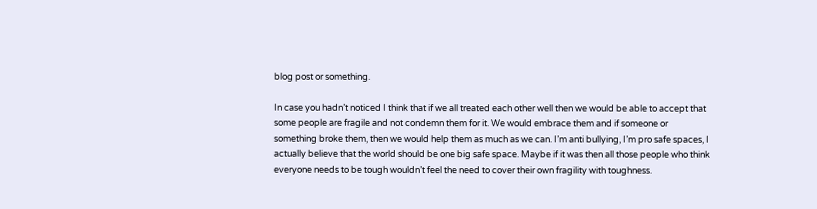blog post or something.

In case you hadn’t noticed I think that if we all treated each other well then we would be able to accept that some people are fragile and not condemn them for it. We would embrace them and if someone or something broke them, then we would help them as much as we can. I’m anti bullying, I’m pro safe spaces, I actually believe that the world should be one big safe space. Maybe if it was then all those people who think everyone needs to be tough wouldn’t feel the need to cover their own fragility with toughness.